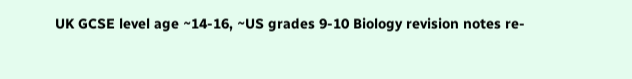UK GCSE level age ~14-16, ~US grades 9-10 Biology revision notes re-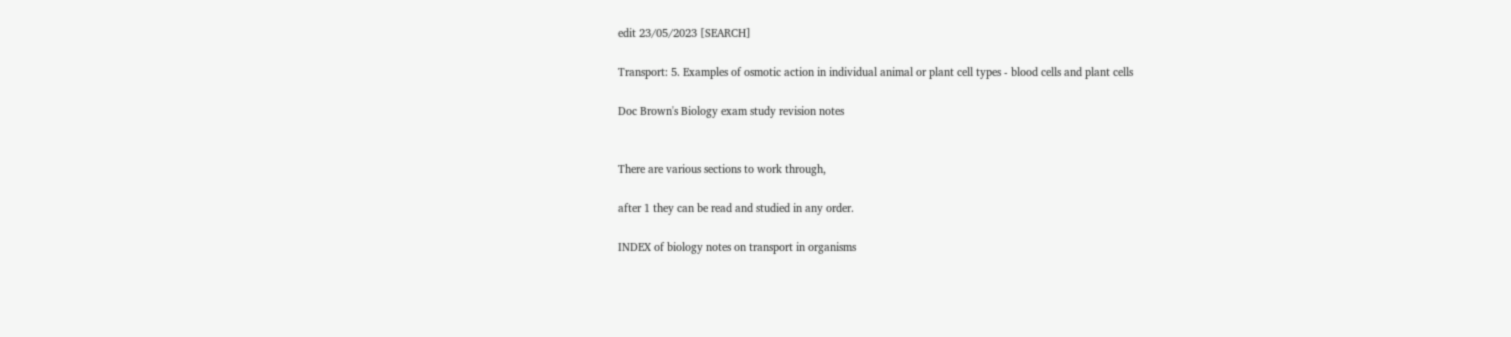edit 23/05/2023 [SEARCH]

Transport: 5. Examples of osmotic action in individual animal or plant cell types - blood cells and plant cells

Doc Brown's Biology exam study revision notes


There are various sections to work through,

after 1 they can be read and studied in any order.

INDEX of biology notes on transport in organisms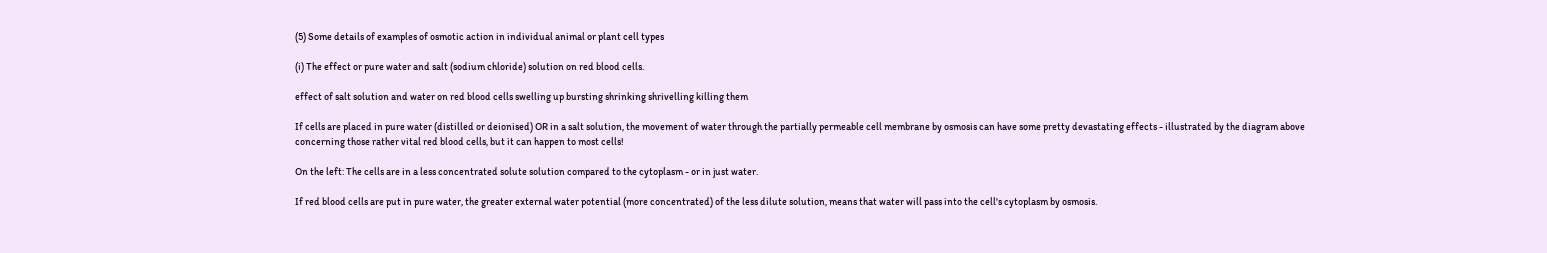(5) Some details of examples of osmotic action in individual animal or plant cell types

(i) The effect or pure water and salt (sodium chloride) solution on red blood cells.

effect of salt solution and water on red blood cells swelling up bursting shrinking shrivelling killing them

If cells are placed in pure water (distilled or deionised) OR in a salt solution, the movement of water through the partially permeable cell membrane by osmosis can have some pretty devastating effects - illustrated by the diagram above concerning those rather vital red blood cells, but it can happen to most cells!

On the left: The cells are in a less concentrated solute solution compared to the cytoplasm - or in just water.

If red blood cells are put in pure water, the greater external water potential (more concentrated) of the less dilute solution, means that water will pass into the cell's cytoplasm by osmosis.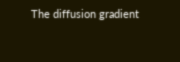The diffusion gradient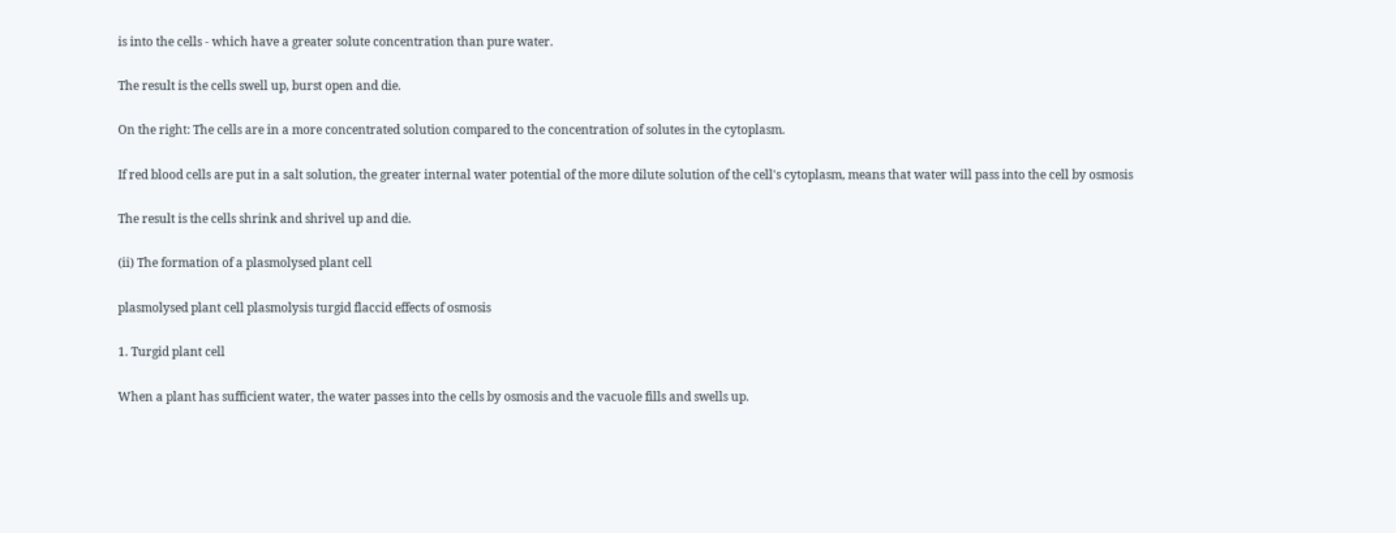is into the cells - which have a greater solute concentration than pure water.

The result is the cells swell up, burst open and die.

On the right: The cells are in a more concentrated solution compared to the concentration of solutes in the cytoplasm.

If red blood cells are put in a salt solution, the greater internal water potential of the more dilute solution of the cell's cytoplasm, means that water will pass into the cell by osmosis

The result is the cells shrink and shrivel up and die.

(ii) The formation of a plasmolysed plant cell

plasmolysed plant cell plasmolysis turgid flaccid effects of osmosis

1. Turgid plant cell

When a plant has sufficient water, the water passes into the cells by osmosis and the vacuole fills and swells up.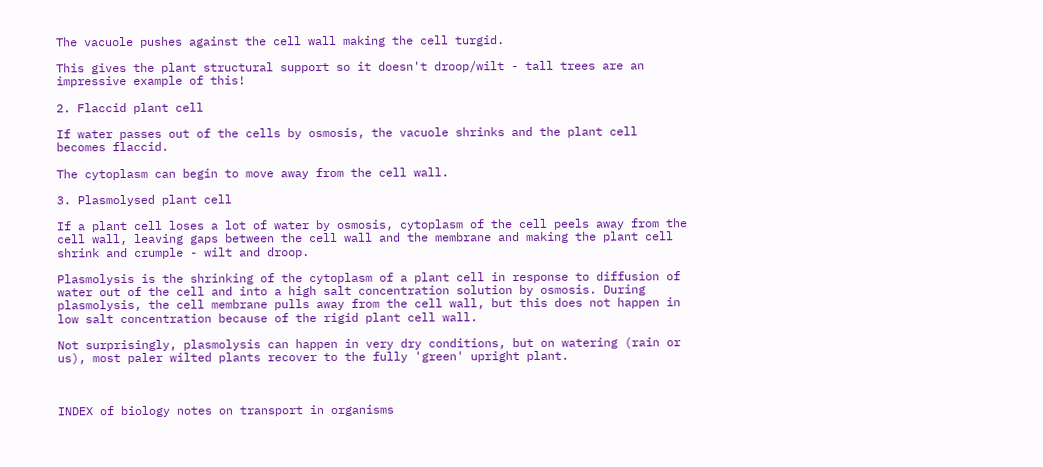The vacuole pushes against the cell wall making the cell turgid.

This gives the plant structural support so it doesn't droop/wilt - tall trees are an impressive example of this!

2. Flaccid plant cell

If water passes out of the cells by osmosis, the vacuole shrinks and the plant cell becomes flaccid.

The cytoplasm can begin to move away from the cell wall.

3. Plasmolysed plant cell

If a plant cell loses a lot of water by osmosis, cytoplasm of the cell peels away from the cell wall, leaving gaps between the cell wall and the membrane and making the plant cell shrink and crumple - wilt and droop.

Plasmolysis is the shrinking of the cytoplasm of a plant cell in response to diffusion of water out of the cell and into a high salt concentration solution by osmosis. During plasmolysis, the cell membrane pulls away from the cell wall, but this does not happen in low salt concentration because of the rigid plant cell wall.

Not surprisingly, plasmolysis can happen in very dry conditions, but on watering (rain or us), most paler wilted plants recover to the fully 'green' upright plant.



INDEX of biology notes on transport in organisms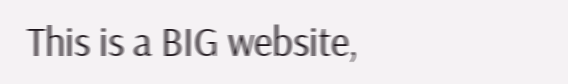This is a BIG website,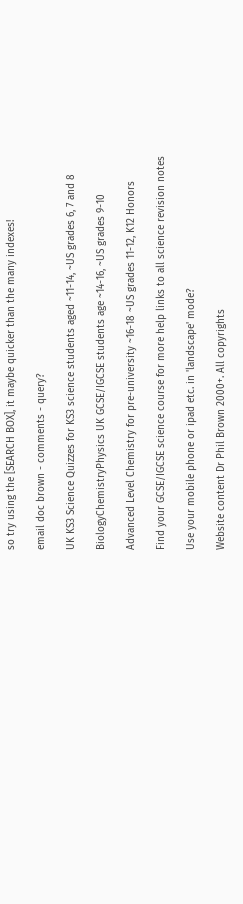so try using the [SEARCH BOX], it maybe quicker than the many indexes!

email doc brown - comments - query?

UK KS3 Science Quizzes for KS3 science students aged ~11-14, ~US grades 6, 7 and 8

BiologyChemistryPhysics UK GCSE/IGCSE students age ~14-16, ~US grades 9-10

Advanced Level Chemistry for pre-university ~16-18 ~US grades 11-12, K12 Honors

Find your GCSE/IGCSE science course for more help links to all science revision notes

Use your mobile phone or ipad etc. in 'landscape' mode?

Website content Dr Phil Brown 2000+. All copyrights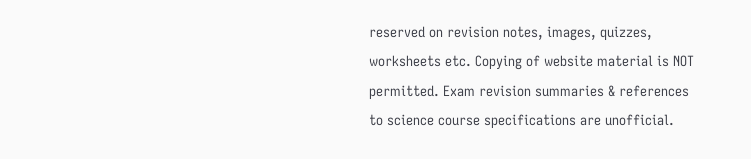reserved on revision notes, images, quizzes, worksheets etc. Copying of website material is NOT permitted. Exam revision summaries & references to science course specifications are unofficial.